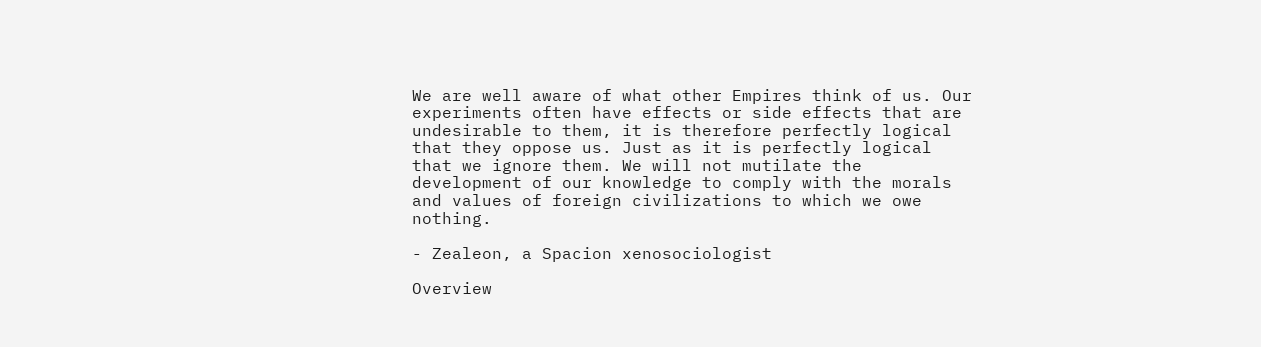We are well aware of what other Empires think of us. Our experiments often have effects or side effects that are undesirable to them, it is therefore perfectly logical that they oppose us. Just as it is perfectly logical that we ignore them. We will not mutilate the development of our knowledge to comply with the morals and values of foreign civilizations to which we owe nothing.

- Zealeon, a Spacion xenosociologist

Overview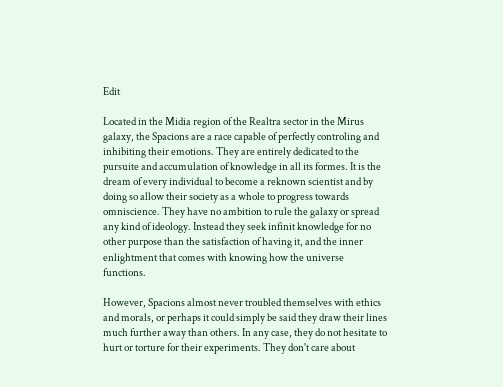Edit

Located in the Midia region of the Realtra sector in the Mirus galaxy, the Spacions are a race capable of perfectly controling and inhibiting their emotions. They are entirely dedicated to the pursuite and accumulation of knowledge in all its formes. It is the dream of every individual to become a reknown scientist and by doing so allow their society as a whole to progress towards omniscience. They have no ambition to rule the galaxy or spread any kind of ideology. Instead they seek infinit knowledge for no other purpose than the satisfaction of having it, and the inner enlightment that comes with knowing how the universe functions.

However, Spacions almost never troubled themselves with ethics and morals, or perhaps it could simply be said they draw their lines much further away than others. In any case, they do not hesitate to hurt or torture for their experiments. They don't care about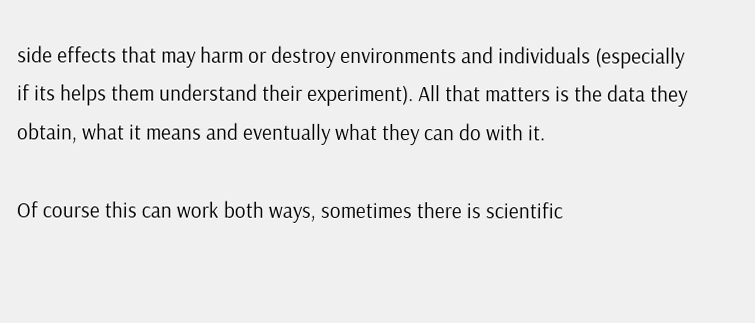side effects that may harm or destroy environments and individuals (especially if its helps them understand their experiment). All that matters is the data they obtain, what it means and eventually what they can do with it.

Of course this can work both ways, sometimes there is scientific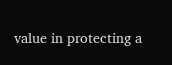value in protecting a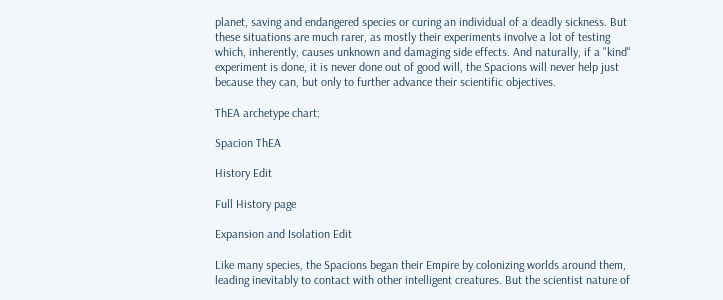planet, saving and endangered species or curing an individual of a deadly sickness. But these situations are much rarer, as mostly their experiments involve a lot of testing which, inherently, causes unknown and damaging side effects. And naturally, if a "kind" experiment is done, it is never done out of good will, the Spacions will never help just because they can, but only to further advance their scientific objectives.

ThEA archetype chart:

Spacion ThEA

History Edit

Full History page

Expansion and Isolation Edit

Like many species, the Spacions began their Empire by colonizing worlds around them, leading inevitably to contact with other intelligent creatures. But the scientist nature of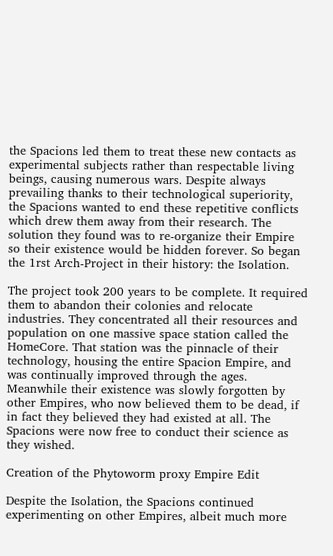the Spacions led them to treat these new contacts as experimental subjects rather than respectable living beings, causing numerous wars. Despite always prevailing thanks to their technological superiority, the Spacions wanted to end these repetitive conflicts which drew them away from their research. The solution they found was to re-organize their Empire so their existence would be hidden forever. So began the 1rst Arch-Project in their history: the Isolation.

The project took 200 years to be complete. It required them to abandon their colonies and relocate industries. They concentrated all their resources and population on one massive space station called the HomeCore. That station was the pinnacle of their technology, housing the entire Spacion Empire, and was continually improved through the ages. Meanwhile their existence was slowly forgotten by other Empires, who now believed them to be dead, if in fact they believed they had existed at all. The Spacions were now free to conduct their science as they wished.

Creation of the Phytoworm proxy Empire Edit

Despite the Isolation, the Spacions continued experimenting on other Empires, albeit much more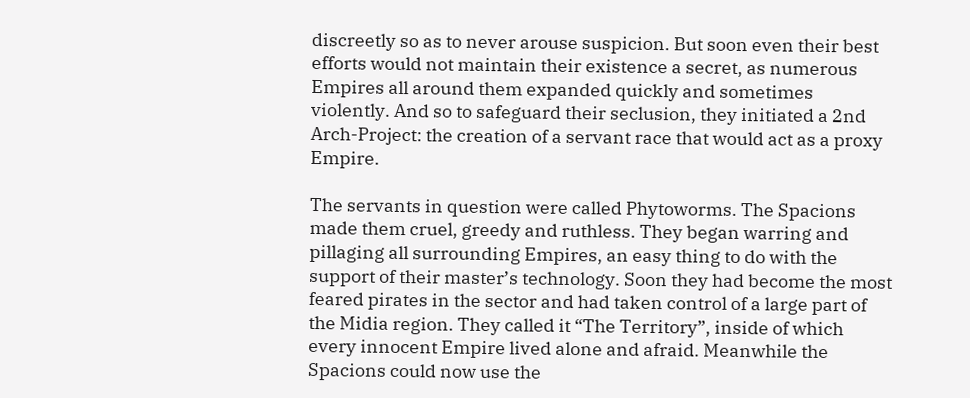discreetly so as to never arouse suspicion. But soon even their best efforts would not maintain their existence a secret, as numerous Empires all around them expanded quickly and sometimes violently. And so to safeguard their seclusion, they initiated a 2nd Arch-Project: the creation of a servant race that would act as a proxy Empire.

The servants in question were called Phytoworms. The Spacions made them cruel, greedy and ruthless. They began warring and pillaging all surrounding Empires, an easy thing to do with the support of their master’s technology. Soon they had become the most feared pirates in the sector and had taken control of a large part of the Midia region. They called it “The Territory”, inside of which every innocent Empire lived alone and afraid. Meanwhile the Spacions could now use the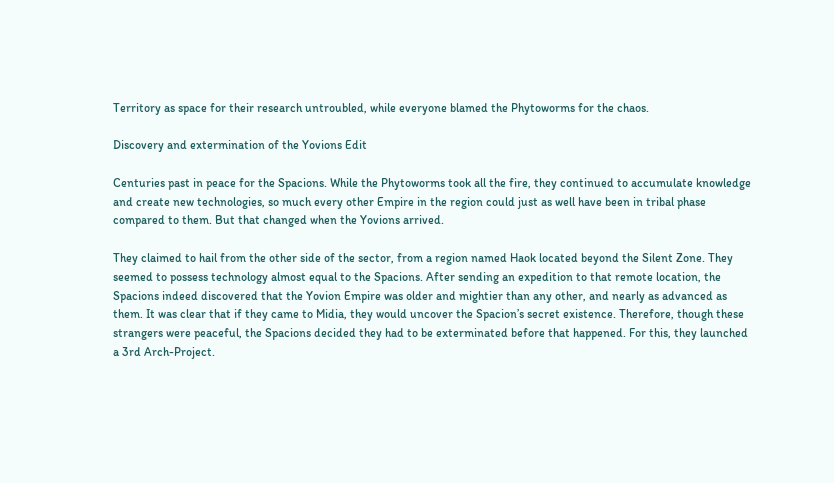Territory as space for their research untroubled, while everyone blamed the Phytoworms for the chaos.

Discovery and extermination of the Yovions Edit

Centuries past in peace for the Spacions. While the Phytoworms took all the fire, they continued to accumulate knowledge and create new technologies, so much every other Empire in the region could just as well have been in tribal phase compared to them. But that changed when the Yovions arrived.

They claimed to hail from the other side of the sector, from a region named Haok located beyond the Silent Zone. They seemed to possess technology almost equal to the Spacions. After sending an expedition to that remote location, the Spacions indeed discovered that the Yovion Empire was older and mightier than any other, and nearly as advanced as them. It was clear that if they came to Midia, they would uncover the Spacion’s secret existence. Therefore, though these strangers were peaceful, the Spacions decided they had to be exterminated before that happened. For this, they launched a 3rd Arch-Project.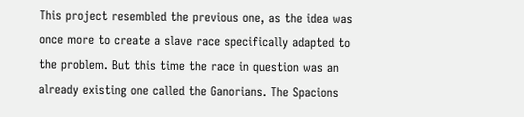This project resembled the previous one, as the idea was once more to create a slave race specifically adapted to the problem. But this time the race in question was an already existing one called the Ganorians. The Spacions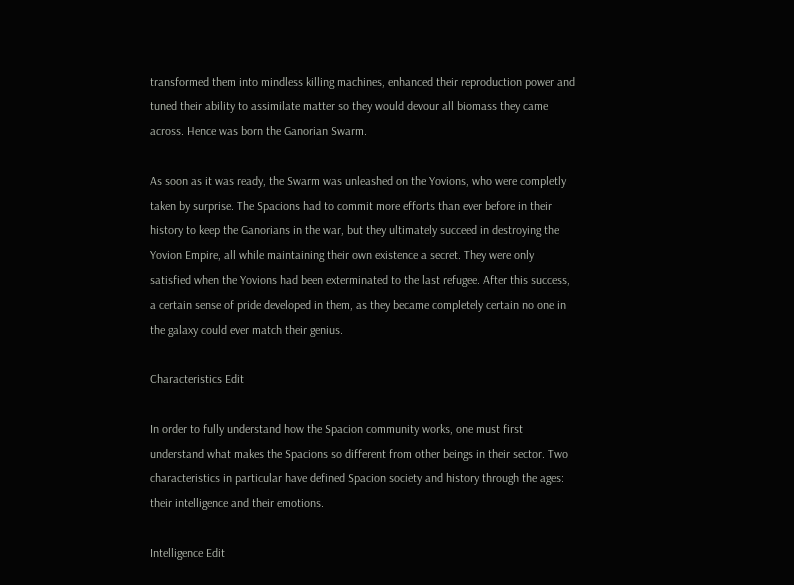transformed them into mindless killing machines, enhanced their reproduction power and tuned their ability to assimilate matter so they would devour all biomass they came across. Hence was born the Ganorian Swarm.

As soon as it was ready, the Swarm was unleashed on the Yovions, who were completly taken by surprise. The Spacions had to commit more efforts than ever before in their history to keep the Ganorians in the war, but they ultimately succeed in destroying the Yovion Empire, all while maintaining their own existence a secret. They were only satisfied when the Yovions had been exterminated to the last refugee. After this success, a certain sense of pride developed in them, as they became completely certain no one in the galaxy could ever match their genius.

Characteristics Edit

In order to fully understand how the Spacion community works, one must first understand what makes the Spacions so different from other beings in their sector. Two characteristics in particular have defined Spacion society and history through the ages: their intelligence and their emotions.

Intelligence Edit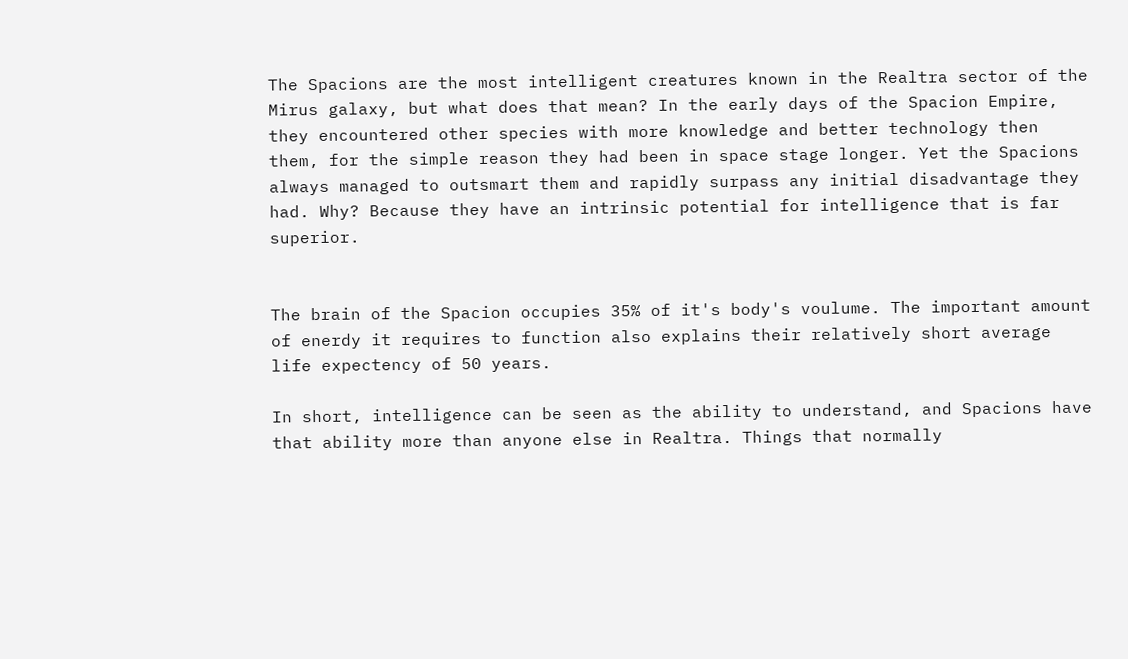The Spacions are the most intelligent creatures known in the Realtra sector of the Mirus galaxy, but what does that mean? In the early days of the Spacion Empire, they encountered other species with more knowledge and better technology then them, for the simple reason they had been in space stage longer. Yet the Spacions always managed to outsmart them and rapidly surpass any initial disadvantage they had. Why? Because they have an intrinsic potential for intelligence that is far superior.


The brain of the Spacion occupies 35% of it's body's voulume. The important amount of enerdy it requires to function also explains their relatively short average life expectency of 50 years.

In short, intelligence can be seen as the ability to understand, and Spacions have that ability more than anyone else in Realtra. Things that normally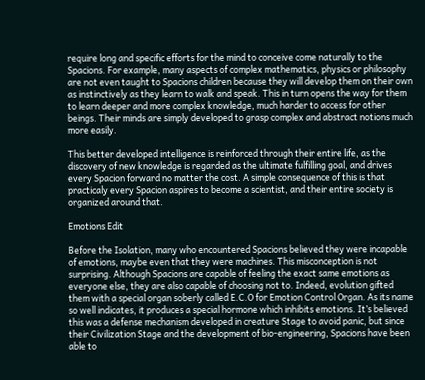require long and specific efforts for the mind to conceive come naturally to the Spacions. For example, many aspects of complex mathematics, physics or philosophy are not even taught to Spacions children because they will develop them on their own as instinctively as they learn to walk and speak. This in turn opens the way for them to learn deeper and more complex knowledge, much harder to access for other beings. Their minds are simply developed to grasp complex and abstract notions much more easily.

This better developed intelligence is reinforced through their entire life, as the discovery of new knowledge is regarded as the ultimate fulfilling goal, and drives every Spacion forward no matter the cost. A simple consequence of this is that practicaly every Spacion aspires to become a scientist, and their entire society is organized around that.

Emotions Edit

Before the Isolation, many who encountered Spacions believed they were incapable of emotions, maybe even that they were machines. This misconception is not surprising. Although Spacions are capable of feeling the exact same emotions as everyone else, they are also capable of choosing not to. Indeed, evolution gifted them with a special organ soberly called E.C.O for Emotion Control Organ. As its name so well indicates, it produces a special hormone which inhibits emotions. It’s believed this was a defense mechanism developed in creature Stage to avoid panic, but since their Civilization Stage and the development of bio-engineering, Spacions have been able to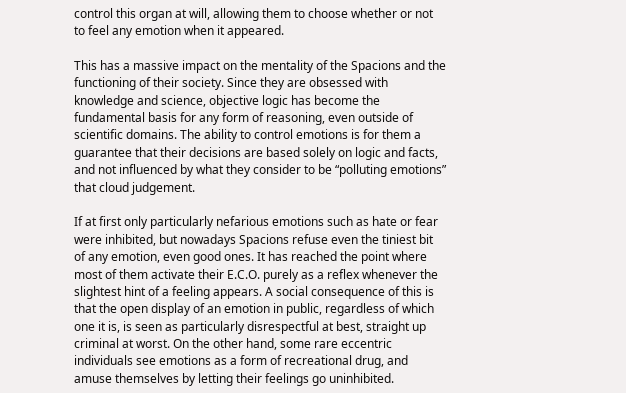control this organ at will, allowing them to choose whether or not to feel any emotion when it appeared.

This has a massive impact on the mentality of the Spacions and the functioning of their society. Since they are obsessed with knowledge and science, objective logic has become the fundamental basis for any form of reasoning, even outside of scientific domains. The ability to control emotions is for them a guarantee that their decisions are based solely on logic and facts, and not influenced by what they consider to be “polluting emotions” that cloud judgement.

If at first only particularly nefarious emotions such as hate or fear were inhibited, but nowadays Spacions refuse even the tiniest bit of any emotion, even good ones. It has reached the point where most of them activate their E.C.O. purely as a reflex whenever the slightest hint of a feeling appears. A social consequence of this is that the open display of an emotion in public, regardless of which one it is, is seen as particularly disrespectful at best, straight up criminal at worst. On the other hand, some rare eccentric individuals see emotions as a form of recreational drug, and amuse themselves by letting their feelings go uninhibited.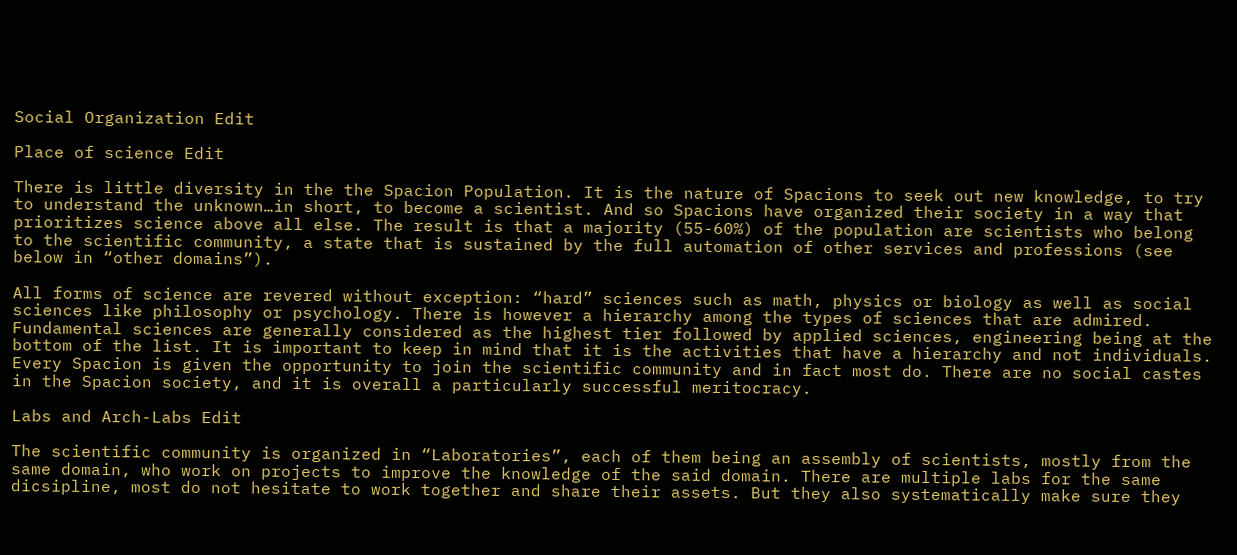Social Organization Edit

Place of science Edit

There is little diversity in the the Spacion Population. It is the nature of Spacions to seek out new knowledge, to try to understand the unknown…in short, to become a scientist. And so Spacions have organized their society in a way that prioritizes science above all else. The result is that a majority (55-60%) of the population are scientists who belong to the scientific community, a state that is sustained by the full automation of other services and professions (see below in “other domains”).

All forms of science are revered without exception: “hard” sciences such as math, physics or biology as well as social sciences like philosophy or psychology. There is however a hierarchy among the types of sciences that are admired. Fundamental sciences are generally considered as the highest tier followed by applied sciences, engineering being at the bottom of the list. It is important to keep in mind that it is the activities that have a hierarchy and not individuals. Every Spacion is given the opportunity to join the scientific community and in fact most do. There are no social castes in the Spacion society, and it is overall a particularly successful meritocracy.

Labs and Arch-Labs Edit

The scientific community is organized in “Laboratories”, each of them being an assembly of scientists, mostly from the same domain, who work on projects to improve the knowledge of the said domain. There are multiple labs for the same dicsipline, most do not hesitate to work together and share their assets. But they also systematically make sure they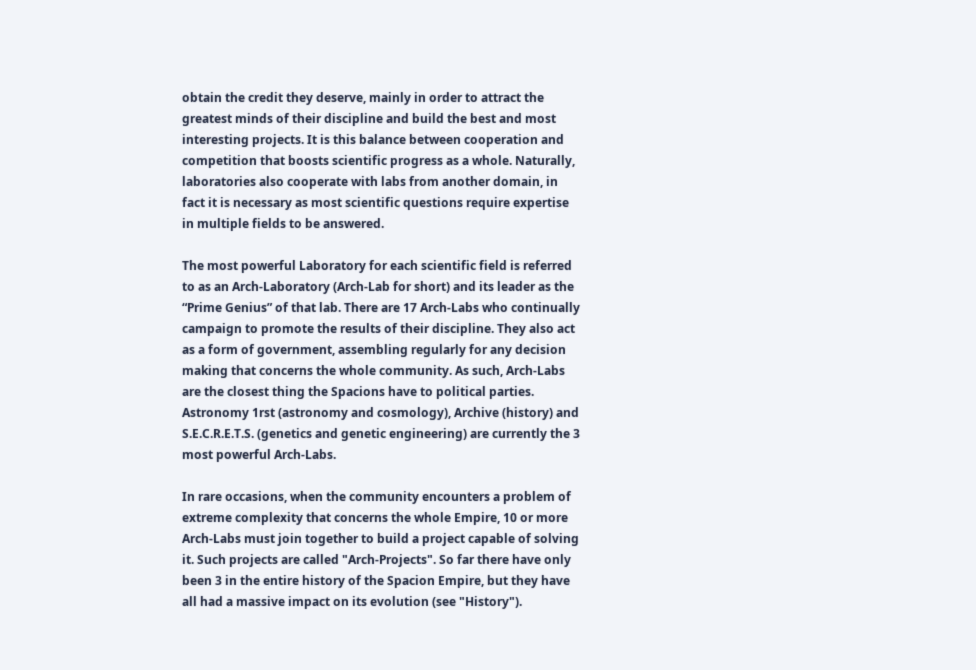obtain the credit they deserve, mainly in order to attract the greatest minds of their discipline and build the best and most interesting projects. It is this balance between cooperation and competition that boosts scientific progress as a whole. Naturally, laboratories also cooperate with labs from another domain, in fact it is necessary as most scientific questions require expertise in multiple fields to be answered.

The most powerful Laboratory for each scientific field is referred to as an Arch-Laboratory (Arch-Lab for short) and its leader as the “Prime Genius” of that lab. There are 17 Arch-Labs who continually campaign to promote the results of their discipline. They also act as a form of government, assembling regularly for any decision making that concerns the whole community. As such, Arch-Labs are the closest thing the Spacions have to political parties. Astronomy 1rst (astronomy and cosmology), Archive (history) and S.E.C.R.E.T.S. (genetics and genetic engineering) are currently the 3 most powerful Arch-Labs.

In rare occasions, when the community encounters a problem of extreme complexity that concerns the whole Empire, 10 or more Arch-Labs must join together to build a project capable of solving it. Such projects are called "Arch-Projects". So far there have only been 3 in the entire history of the Spacion Empire, but they have all had a massive impact on its evolution (see "History").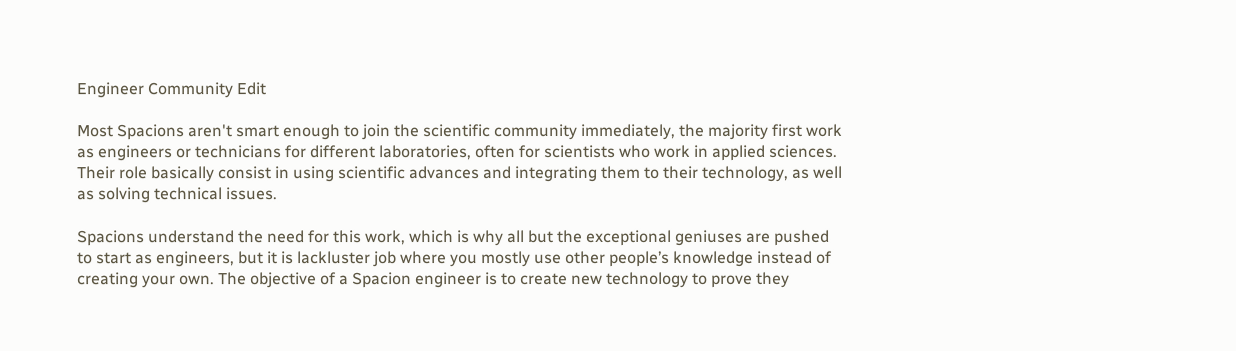Engineer Community Edit

Most Spacions aren't smart enough to join the scientific community immediately, the majority first work as engineers or technicians for different laboratories, often for scientists who work in applied sciences. Their role basically consist in using scientific advances and integrating them to their technology, as well as solving technical issues.

Spacions understand the need for this work, which is why all but the exceptional geniuses are pushed to start as engineers, but it is lackluster job where you mostly use other people’s knowledge instead of creating your own. The objective of a Spacion engineer is to create new technology to prove they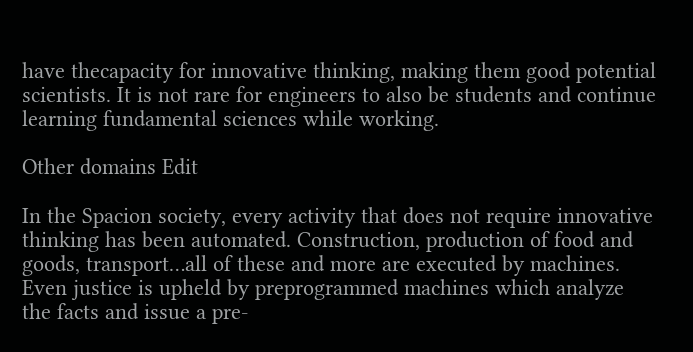have thecapacity for innovative thinking, making them good potential scientists. It is not rare for engineers to also be students and continue learning fundamental sciences while working.

Other domains Edit

In the Spacion society, every activity that does not require innovative thinking has been automated. Construction, production of food and goods, transport…all of these and more are executed by machines. Even justice is upheld by preprogrammed machines which analyze the facts and issue a pre-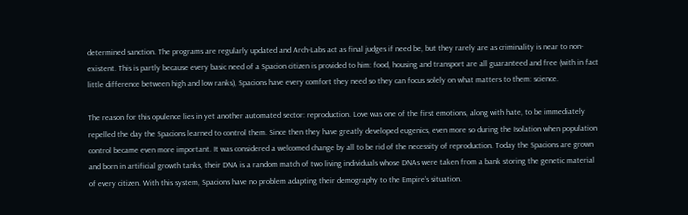determined sanction. The programs are regularly updated and Arch-Labs act as final judges if need be, but they rarely are as criminality is near to non-existent. This is partly because every basic need of a Spacion citizen is provided to him: food, housing and transport are all guaranteed and free (with in fact little difference between high and low ranks), Spacions have every comfort they need so they can focus solely on what matters to them: science.

The reason for this opulence lies in yet another automated sector: reproduction. Love was one of the first emotions, along with hate, to be immediately repelled the day the Spacions learned to control them. Since then they have greatly developed eugenics, even more so during the Isolation when population control became even more important. It was considered a welcomed change by all to be rid of the necessity of reproduction. Today the Spacions are grown and born in artificial growth tanks, their DNA is a random match of two living individuals whose DNAs were taken from a bank storing the genetic material of every citizen. With this system, Spacions have no problem adapting their demography to the Empire’s situation.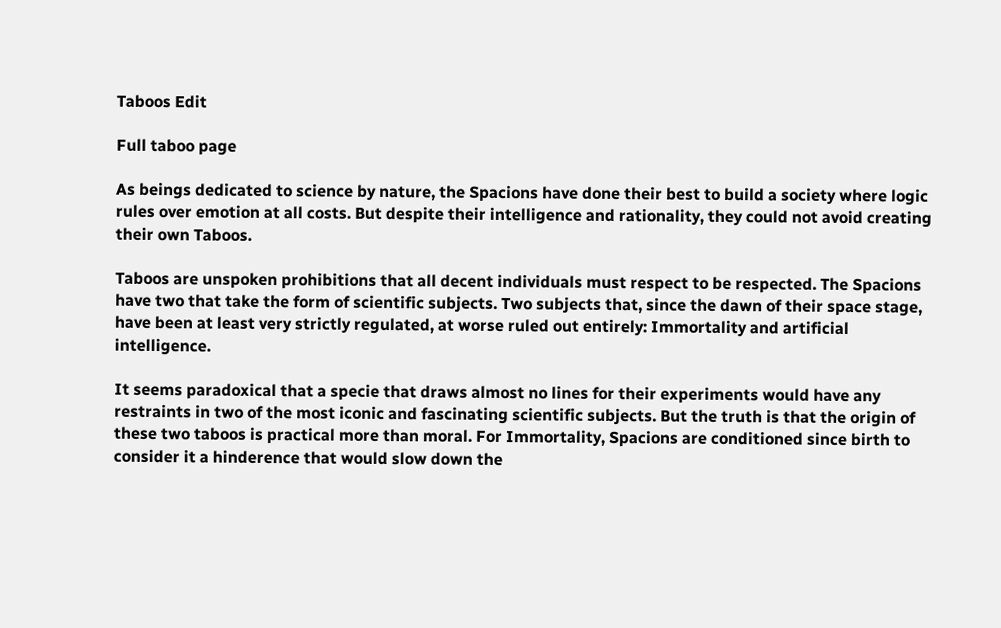Taboos Edit

Full taboo page

As beings dedicated to science by nature, the Spacions have done their best to build a society where logic rules over emotion at all costs. But despite their intelligence and rationality, they could not avoid creating their own Taboos.

Taboos are unspoken prohibitions that all decent individuals must respect to be respected. The Spacions have two that take the form of scientific subjects. Two subjects that, since the dawn of their space stage, have been at least very strictly regulated, at worse ruled out entirely: Immortality and artificial intelligence.

It seems paradoxical that a specie that draws almost no lines for their experiments would have any restraints in two of the most iconic and fascinating scientific subjects. But the truth is that the origin of these two taboos is practical more than moral. For Immortality, Spacions are conditioned since birth to consider it a hinderence that would slow down the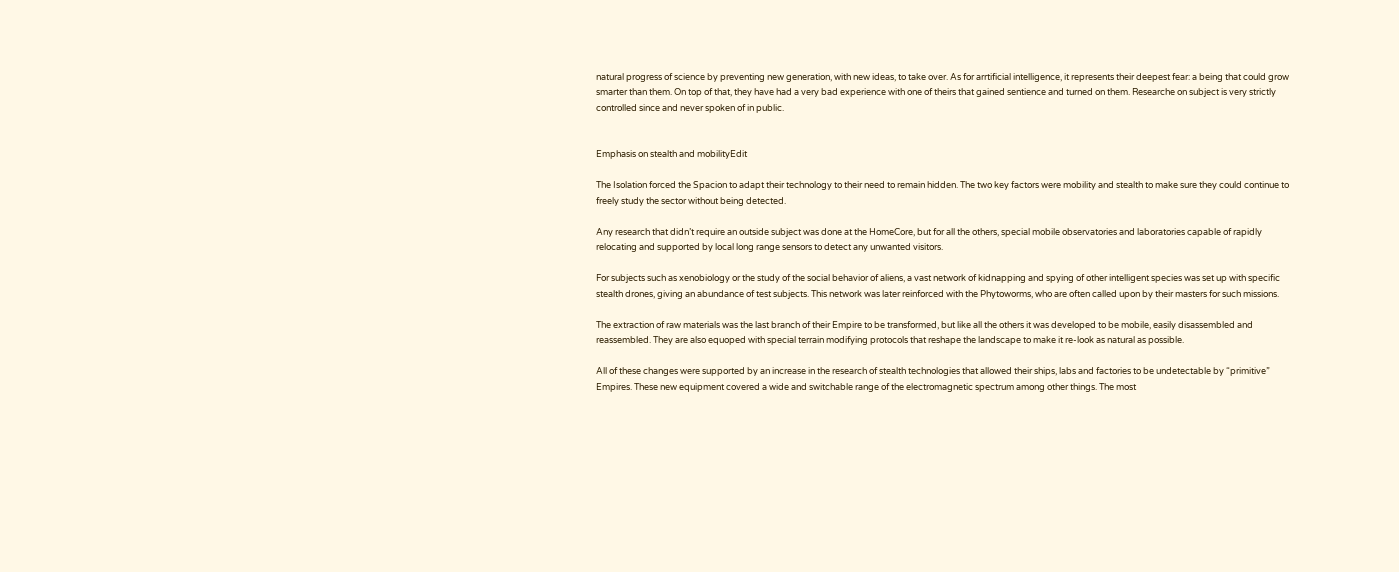natural progress of science by preventing new generation, with new ideas, to take over. As for arrtificial intelligence, it represents their deepest fear: a being that could grow smarter than them. On top of that, they have had a very bad experience with one of theirs that gained sentience and turned on them. Researche on subject is very strictly controlled since and never spoken of in public.


Emphasis on stealth and mobilityEdit

The Isolation forced the Spacion to adapt their technology to their need to remain hidden. The two key factors were mobility and stealth to make sure they could continue to freely study the sector without being detected.

Any research that didn’t require an outside subject was done at the HomeCore, but for all the others, special mobile observatories and laboratories capable of rapidly relocating and supported by local long range sensors to detect any unwanted visitors.

For subjects such as xenobiology or the study of the social behavior of aliens, a vast network of kidnapping and spying of other intelligent species was set up with specific stealth drones, giving an abundance of test subjects. This network was later reinforced with the Phytoworms, who are often called upon by their masters for such missions.

The extraction of raw materials was the last branch of their Empire to be transformed, but like all the others it was developed to be mobile, easily disassembled and reassembled. They are also equoped with special terrain modifying protocols that reshape the landscape to make it re-look as natural as possible.

All of these changes were supported by an increase in the research of stealth technologies that allowed their ships, labs and factories to be undetectable by “primitive” Empires. These new equipment covered a wide and switchable range of the electromagnetic spectrum among other things. The most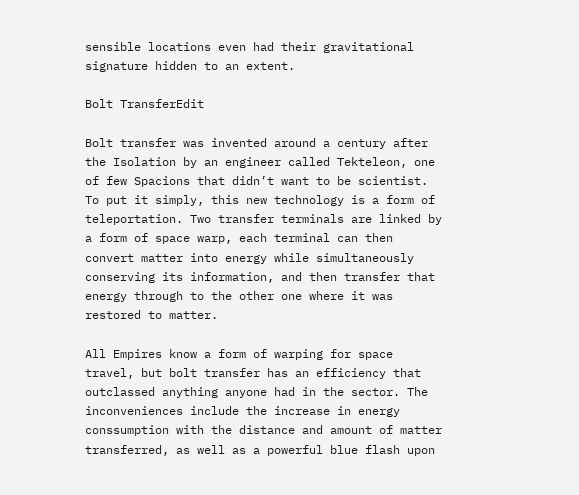sensible locations even had their gravitational signature hidden to an extent.

Bolt TransferEdit

Bolt transfer was invented around a century after the Isolation by an engineer called Tekteleon, one of few Spacions that didn’t want to be scientist. To put it simply, this new technology is a form of teleportation. Two transfer terminals are linked by a form of space warp, each terminal can then convert matter into energy while simultaneously conserving its information, and then transfer that energy through to the other one where it was restored to matter.

All Empires know a form of warping for space travel, but bolt transfer has an efficiency that outclassed anything anyone had in the sector. The inconveniences include the increase in energy conssumption with the distance and amount of matter transferred, as well as a powerful blue flash upon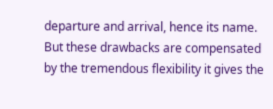departure and arrival, hence its name. But these drawbacks are compensated by the tremendous flexibility it gives the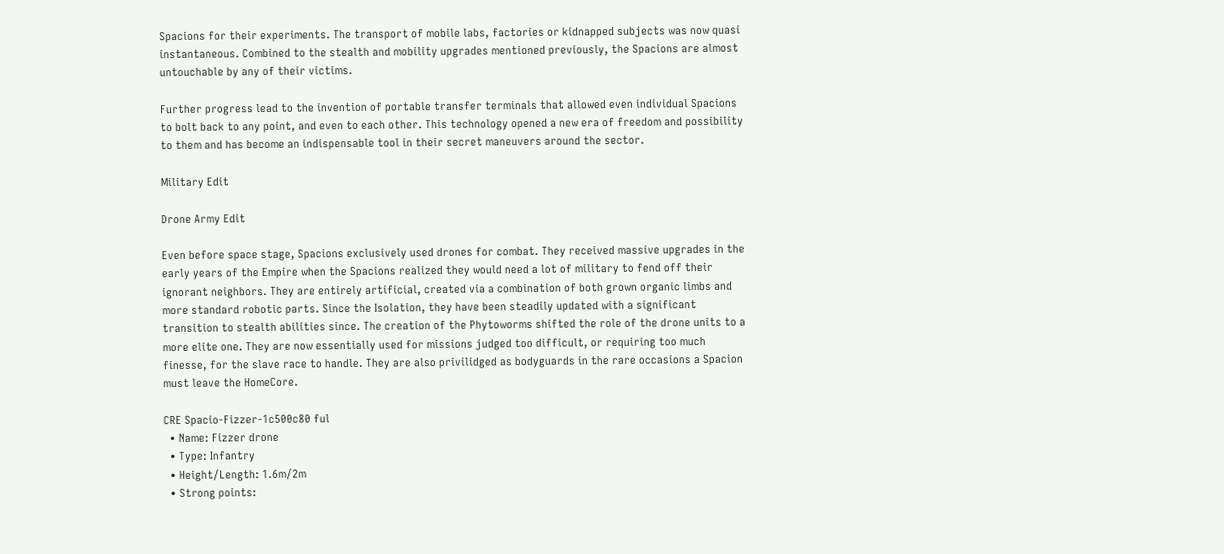Spacions for their experiments. The transport of mobile labs, factories or kidnapped subjects was now quasi instantaneous. Combined to the stealth and mobility upgrades mentioned previously, the Spacions are almost untouchable by any of their victims.

Further progress lead to the invention of portable transfer terminals that allowed even individual Spacions to bolt back to any point, and even to each other. This technology opened a new era of freedom and possibility to them and has become an indispensable tool in their secret maneuvers around the sector.

Military Edit

Drone Army Edit

Even before space stage, Spacions exclusively used drones for combat. They received massive upgrades in the early years of the Empire when the Spacions realized they would need a lot of military to fend off their ignorant neighbors. They are entirely artificial, created via a combination of both grown organic limbs and more standard robotic parts. Since the Isolation, they have been steadily updated with a significant transition to stealth abilities since. The creation of the Phytoworms shifted the role of the drone units to a more elite one. They are now essentially used for missions judged too difficult, or requiring too much finesse, for the slave race to handle. They are also privilidged as bodyguards in the rare occasions a Spacion must leave the HomeCore.

CRE Spacio-Fizzer-1c500c80 ful
  • Name: Fizzer drone
  • Type: Infantry
  • Height/Length: 1.6m/2m
  • Strong points: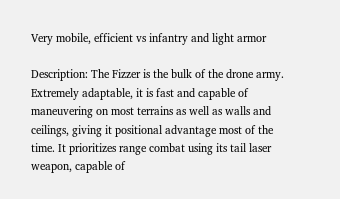Very mobile, efficient vs infantry and light armor

Description: The Fizzer is the bulk of the drone army. Extremely adaptable, it is fast and capable of maneuvering on most terrains as well as walls and ceilings, giving it positional advantage most of the time. It prioritizes range combat using its tail laser weapon, capable of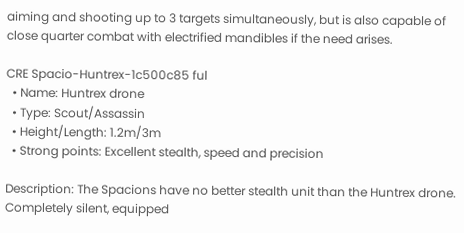aiming and shooting up to 3 targets simultaneously, but is also capable of close quarter combat with electrified mandibles if the need arises.

CRE Spacio-Huntrex-1c500c85 ful
  • Name: Huntrex drone
  • Type: Scout/Assassin
  • Height/Length: 1.2m/3m
  • Strong points: Excellent stealth, speed and precision

Description: The Spacions have no better stealth unit than the Huntrex drone. Completely silent, equipped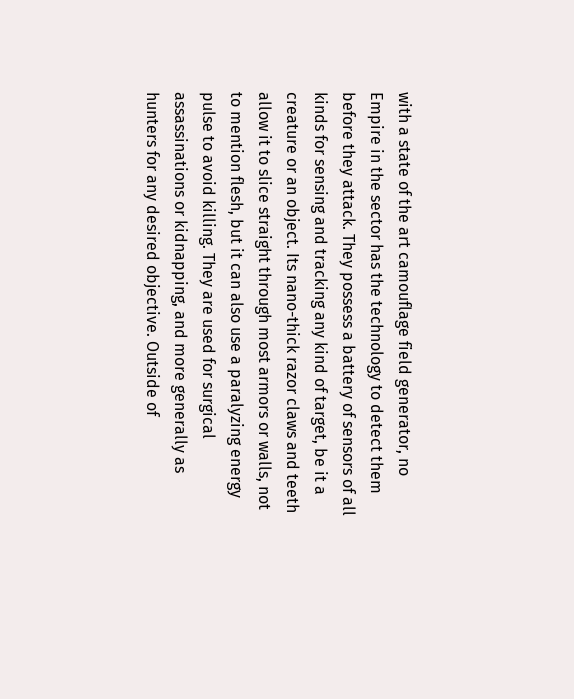with a state of the art camouflage field generator, no Empire in the sector has the technology to detect them before they attack. They possess a battery of sensors of all kinds for sensing and tracking any kind of target, be it a creature or an object. Its nano-thick razor claws and teeth allow it to slice straight through most armors or walls, not to mention flesh, but it can also use a paralyzing energy pulse to avoid killing. They are used for surgical assassinations or kidnapping, and more generally as hunters for any desired objective. Outside of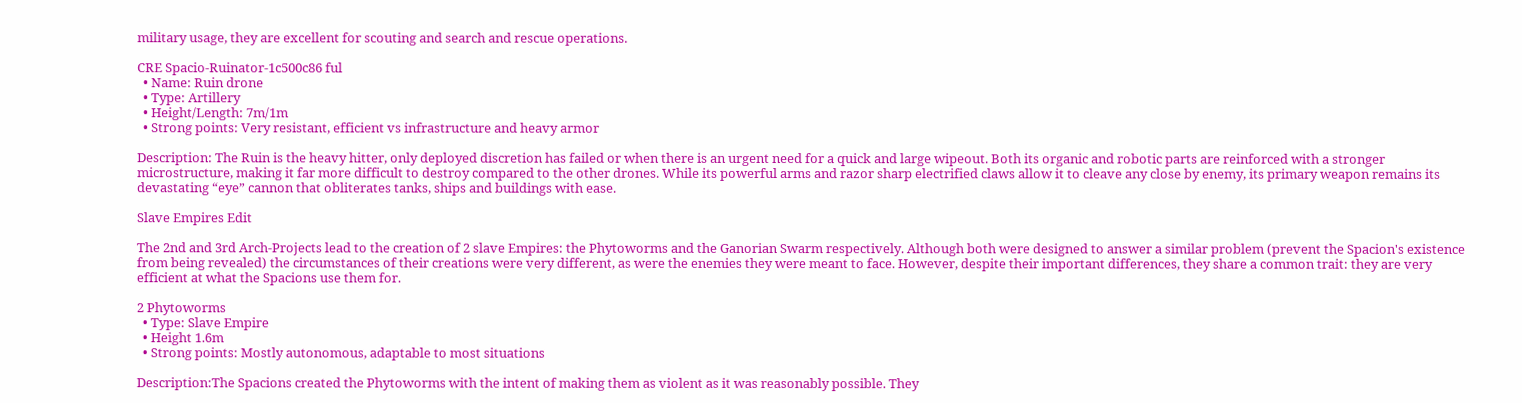military usage, they are excellent for scouting and search and rescue operations.

CRE Spacio-Ruinator-1c500c86 ful
  • Name: Ruin drone
  • Type: Artillery
  • Height/Length: 7m/1m
  • Strong points: Very resistant, efficient vs infrastructure and heavy armor

Description: The Ruin is the heavy hitter, only deployed discretion has failed or when there is an urgent need for a quick and large wipeout. Both its organic and robotic parts are reinforced with a stronger microstructure, making it far more difficult to destroy compared to the other drones. While its powerful arms and razor sharp electrified claws allow it to cleave any close by enemy, its primary weapon remains its devastating “eye” cannon that obliterates tanks, ships and buildings with ease.

Slave Empires Edit

The 2nd and 3rd Arch-Projects lead to the creation of 2 slave Empires: the Phytoworms and the Ganorian Swarm respectively. Although both were designed to answer a similar problem (prevent the Spacion's existence from being revealed) the circumstances of their creations were very different, as were the enemies they were meant to face. However, despite their important differences, they share a common trait: they are very efficient at what the Spacions use them for.

2 Phytoworms
  • Type: Slave Empire
  • Height 1.6m
  • Strong points: Mostly autonomous, adaptable to most situations

Description:The Spacions created the Phytoworms with the intent of making them as violent as it was reasonably possible. They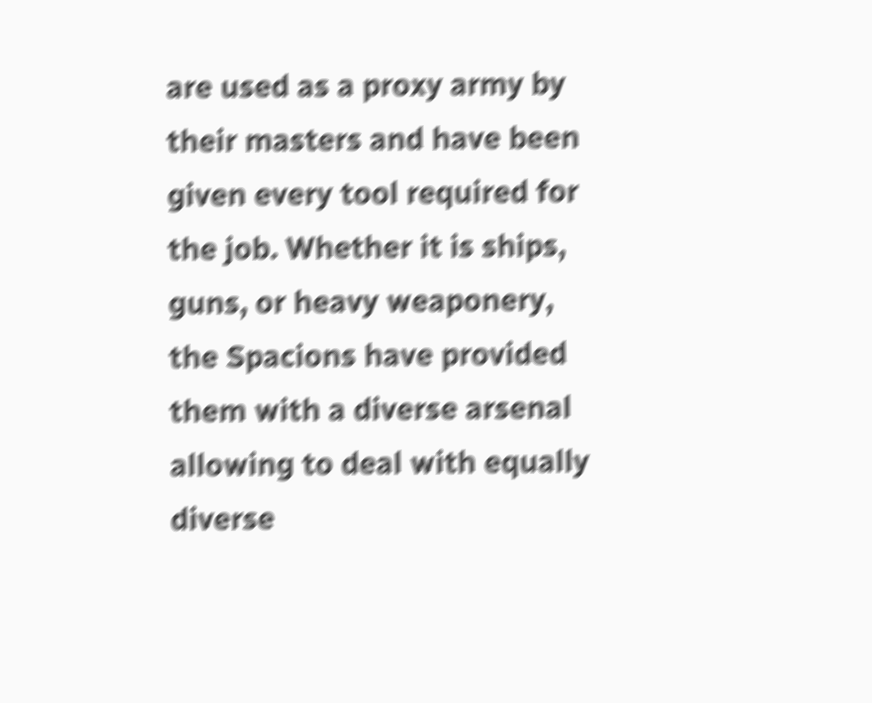are used as a proxy army by their masters and have been given every tool required for the job. Whether it is ships, guns, or heavy weaponery, the Spacions have provided them with a diverse arsenal allowing to deal with equally diverse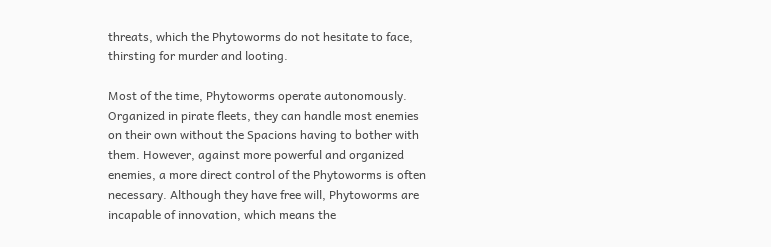threats, which the Phytoworms do not hesitate to face, thirsting for murder and looting.

Most of the time, Phytoworms operate autonomously. Organized in pirate fleets, they can handle most enemies on their own without the Spacions having to bother with them. However, against more powerful and organized enemies, a more direct control of the Phytoworms is often necessary. Although they have free will, Phytoworms are incapable of innovation, which means the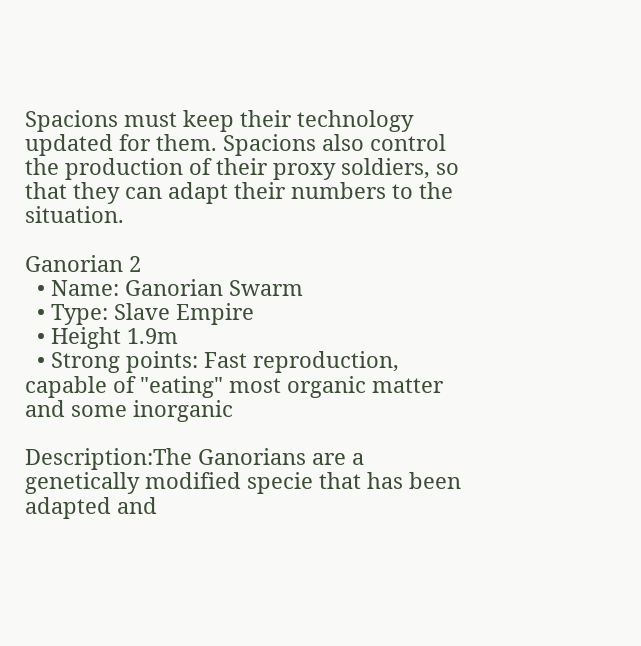Spacions must keep their technology updated for them. Spacions also control the production of their proxy soldiers, so that they can adapt their numbers to the situation.

Ganorian 2
  • Name: Ganorian Swarm
  • Type: Slave Empire
  • Height 1.9m
  • Strong points: Fast reproduction, capable of "eating" most organic matter and some inorganic

Description:The Ganorians are a genetically modified specie that has been adapted and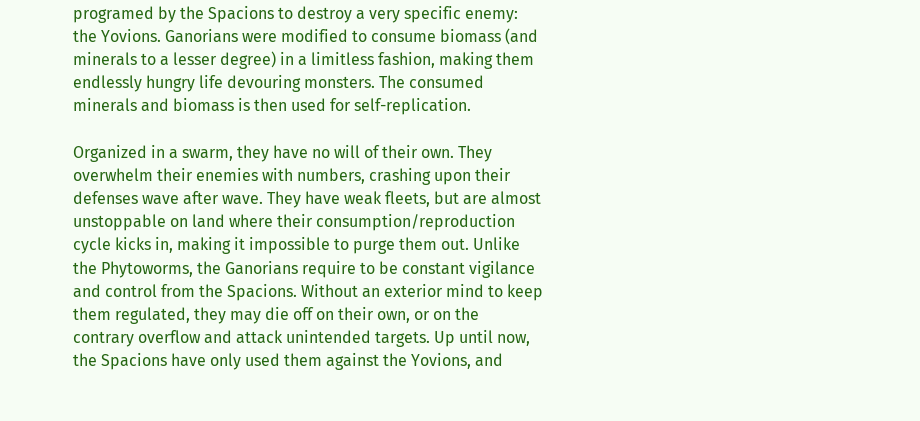programed by the Spacions to destroy a very specific enemy: the Yovions. Ganorians were modified to consume biomass (and minerals to a lesser degree) in a limitless fashion, making them endlessly hungry life devouring monsters. The consumed minerals and biomass is then used for self-replication.

Organized in a swarm, they have no will of their own. They overwhelm their enemies with numbers, crashing upon their defenses wave after wave. They have weak fleets, but are almost unstoppable on land where their consumption/reproduction cycle kicks in, making it impossible to purge them out. Unlike the Phytoworms, the Ganorians require to be constant vigilance and control from the Spacions. Without an exterior mind to keep them regulated, they may die off on their own, or on the contrary overflow and attack unintended targets. Up until now, the Spacions have only used them against the Yovions, and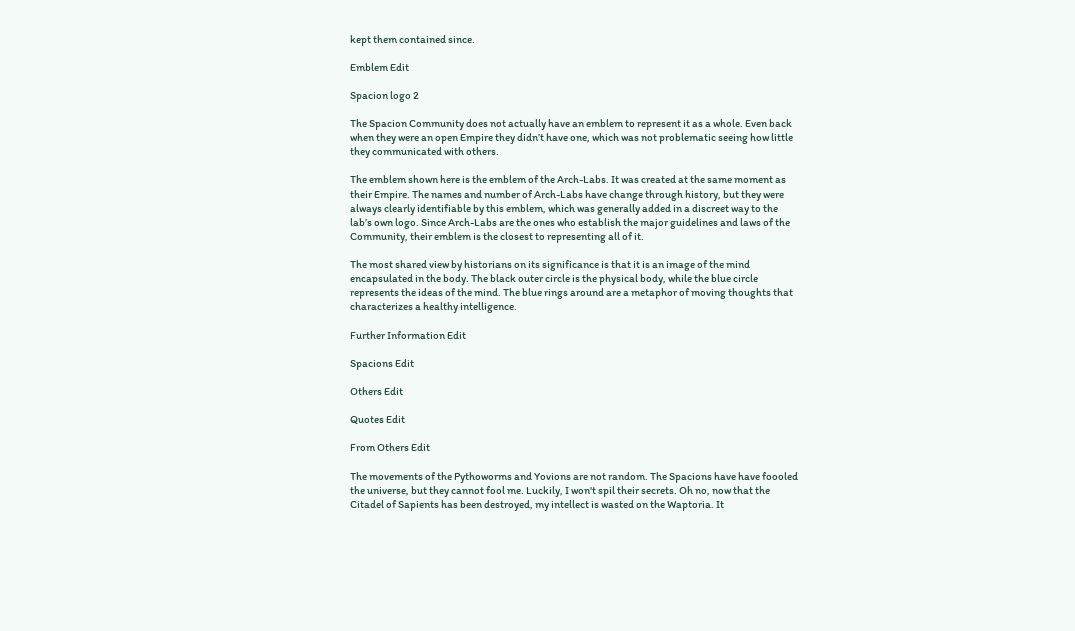kept them contained since.

Emblem Edit

Spacion logo 2

The Spacion Community does not actually have an emblem to represent it as a whole. Even back when they were an open Empire they didn’t have one, which was not problematic seeing how little they communicated with others.

The emblem shown here is the emblem of the Arch-Labs. It was created at the same moment as their Empire. The names and number of Arch-Labs have change through history, but they were always clearly identifiable by this emblem, which was generally added in a discreet way to the lab’s own logo. Since Arch-Labs are the ones who establish the major guidelines and laws of the Community, their emblem is the closest to representing all of it.

The most shared view by historians on its significance is that it is an image of the mind encapsulated in the body. The black outer circle is the physical body, while the blue circle represents the ideas of the mind. The blue rings around are a metaphor of moving thoughts that characterizes a healthy intelligence.

Further Information Edit

Spacions Edit

Others Edit

Quotes Edit

From Others Edit

The movements of the Pythoworms and Yovions are not random. The Spacions have have foooled the universe, but they cannot fool me. Luckily, I won't spil their secrets. Oh no, now that the Citadel of Sapients has been destroyed, my intellect is wasted on the Waptoria. It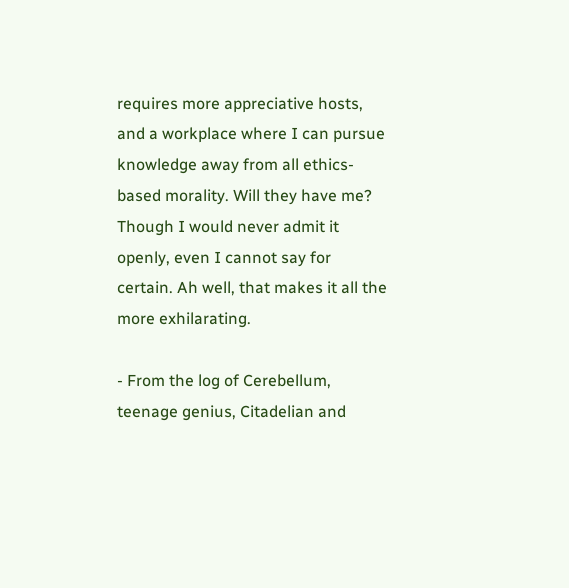requires more appreciative hosts, and a workplace where I can pursue knowledge away from all ethics-based morality. Will they have me? Though I would never admit it openly, even I cannot say for certain. Ah well, that makes it all the more exhilarating.

- From the log of Cerebellum, teenage genius, Citadelian and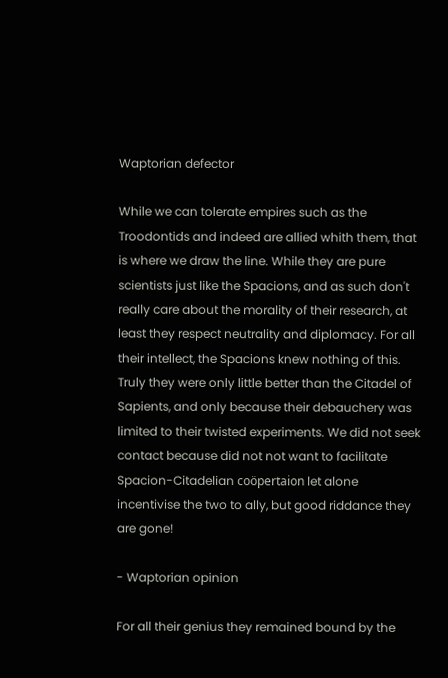Waptorian defector

While we can tolerate empires such as the Troodontids and indeed are allied whith them, that is where we draw the line. While they are pure scientists just like the Spacions, and as such don't really care about the morality of their research, at least they respect neutrality and diplomacy. For all their intellect, the Spacions knew nothing of this. Truly they were only little better than the Citadel of Sapients, and only because their debauchery was limited to their twisted experiments. We did not seek contact because did not not want to facilitate Spacion-Citadelian coöpertaion let alone incentivise the two to ally, but good riddance they are gone!

- Waptorian opinion

For all their genius they remained bound by the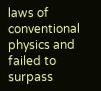laws of conventional physics and failed to surpass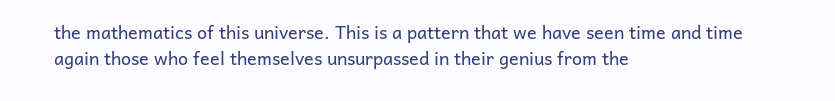the mathematics of this universe. This is a pattern that we have seen time and time again those who feel themselves unsurpassed in their genius from the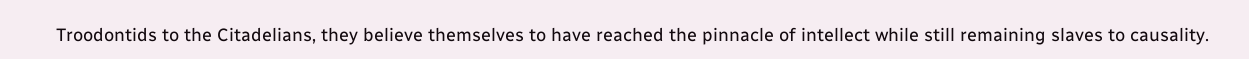Troodontids to the Citadelians, they believe themselves to have reached the pinnacle of intellect while still remaining slaves to causality.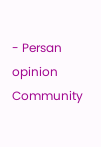- Persan opinion
Community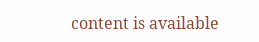content is available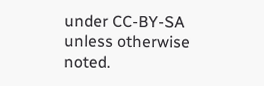under CC-BY-SA unless otherwise noted.